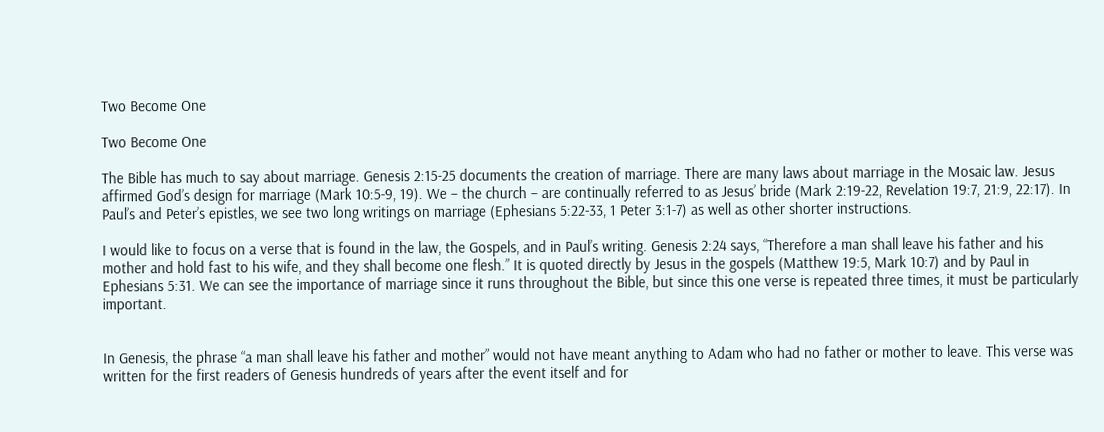Two Become One

Two Become One

The Bible has much to say about marriage. Genesis 2:15-25 documents the creation of marriage. There are many laws about marriage in the Mosaic law. Jesus affirmed God’s design for marriage (Mark 10:5-9, 19). We – the church – are continually referred to as Jesus’ bride (Mark 2:19-22, Revelation 19:7, 21:9, 22:17). In Paul’s and Peter’s epistles, we see two long writings on marriage (Ephesians 5:22-33, 1 Peter 3:1-7) as well as other shorter instructions.

I would like to focus on a verse that is found in the law, the Gospels, and in Paul’s writing. Genesis 2:24 says, “Therefore a man shall leave his father and his mother and hold fast to his wife, and they shall become one flesh.” It is quoted directly by Jesus in the gospels (Matthew 19:5, Mark 10:7) and by Paul in Ephesians 5:31. We can see the importance of marriage since it runs throughout the Bible, but since this one verse is repeated three times, it must be particularly important.


In Genesis, the phrase “a man shall leave his father and mother” would not have meant anything to Adam who had no father or mother to leave. This verse was written for the first readers of Genesis hundreds of years after the event itself and for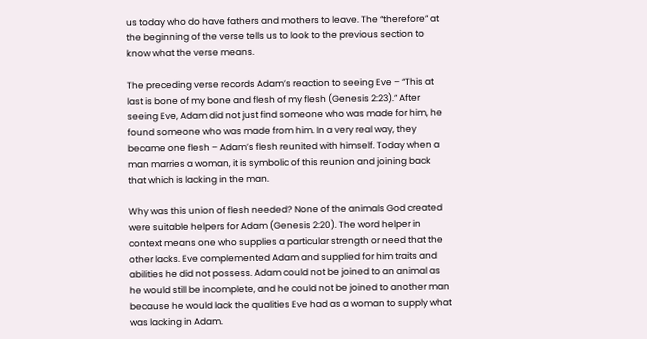us today who do have fathers and mothers to leave. The “therefore” at the beginning of the verse tells us to look to the previous section to know what the verse means.

The preceding verse records Adam’s reaction to seeing Eve – “This at last is bone of my bone and flesh of my flesh (Genesis 2:23).” After seeing Eve, Adam did not just find someone who was made for him, he found someone who was made from him. In a very real way, they became one flesh – Adam’s flesh reunited with himself. Today when a man marries a woman, it is symbolic of this reunion and joining back that which is lacking in the man.

Why was this union of flesh needed? None of the animals God created were suitable helpers for Adam (Genesis 2:20). The word helper in context means one who supplies a particular strength or need that the other lacks. Eve complemented Adam and supplied for him traits and abilities he did not possess. Adam could not be joined to an animal as he would still be incomplete, and he could not be joined to another man because he would lack the qualities Eve had as a woman to supply what was lacking in Adam.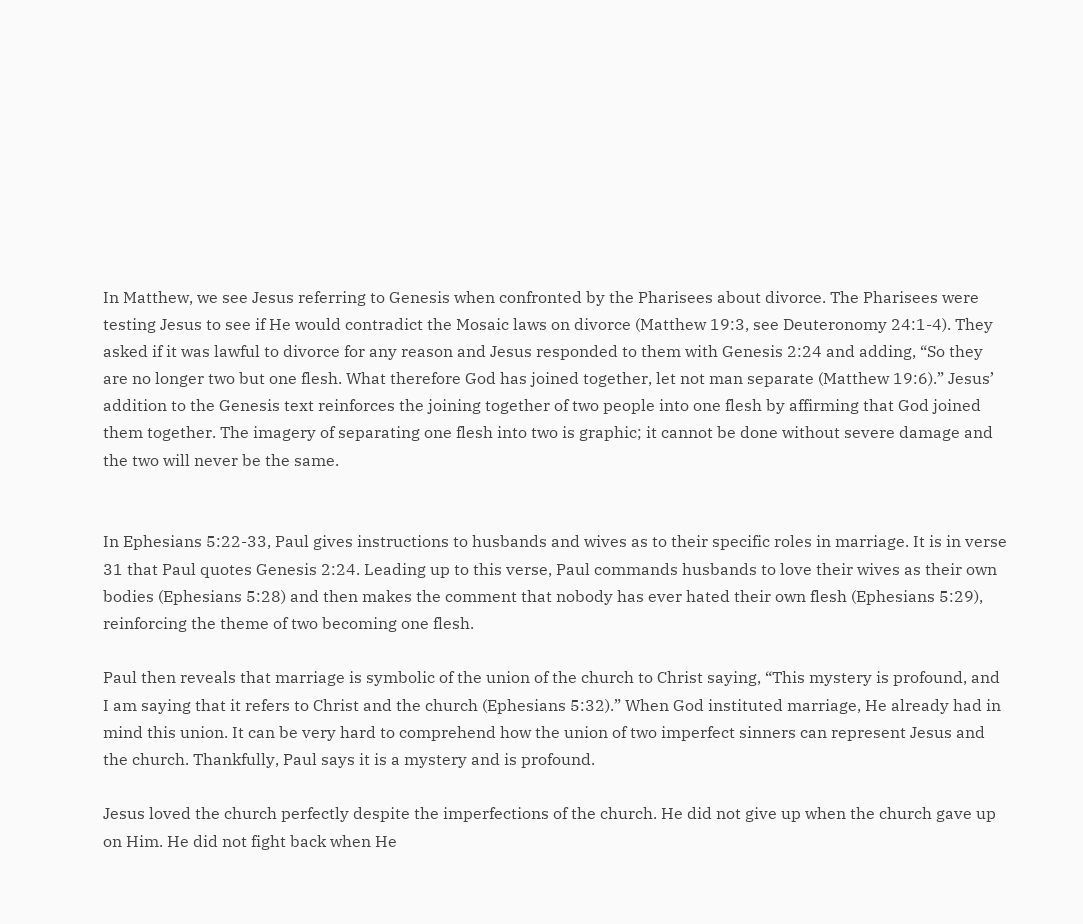In Matthew, we see Jesus referring to Genesis when confronted by the Pharisees about divorce. The Pharisees were testing Jesus to see if He would contradict the Mosaic laws on divorce (Matthew 19:3, see Deuteronomy 24:1-4). They asked if it was lawful to divorce for any reason and Jesus responded to them with Genesis 2:24 and adding, “So they are no longer two but one flesh. What therefore God has joined together, let not man separate (Matthew 19:6).” Jesus’ addition to the Genesis text reinforces the joining together of two people into one flesh by affirming that God joined them together. The imagery of separating one flesh into two is graphic; it cannot be done without severe damage and the two will never be the same.


In Ephesians 5:22-33, Paul gives instructions to husbands and wives as to their specific roles in marriage. It is in verse 31 that Paul quotes Genesis 2:24. Leading up to this verse, Paul commands husbands to love their wives as their own bodies (Ephesians 5:28) and then makes the comment that nobody has ever hated their own flesh (Ephesians 5:29), reinforcing the theme of two becoming one flesh.

Paul then reveals that marriage is symbolic of the union of the church to Christ saying, “This mystery is profound, and I am saying that it refers to Christ and the church (Ephesians 5:32).” When God instituted marriage, He already had in mind this union. It can be very hard to comprehend how the union of two imperfect sinners can represent Jesus and the church. Thankfully, Paul says it is a mystery and is profound.

Jesus loved the church perfectly despite the imperfections of the church. He did not give up when the church gave up on Him. He did not fight back when He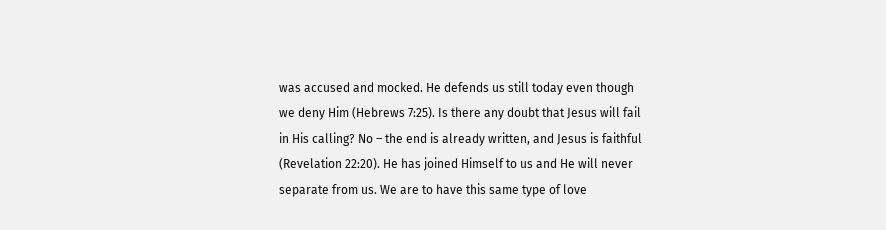was accused and mocked. He defends us still today even though we deny Him (Hebrews 7:25). Is there any doubt that Jesus will fail in His calling? No – the end is already written, and Jesus is faithful (Revelation 22:20). He has joined Himself to us and He will never separate from us. We are to have this same type of love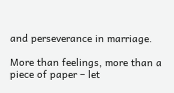and perseverance in marriage.

More than feelings, more than a piece of paper – let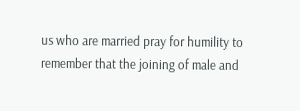us who are married pray for humility to remember that the joining of male and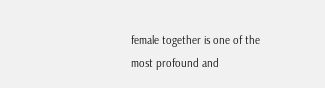female together is one of the most profound and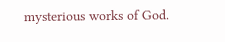mysterious works of God.